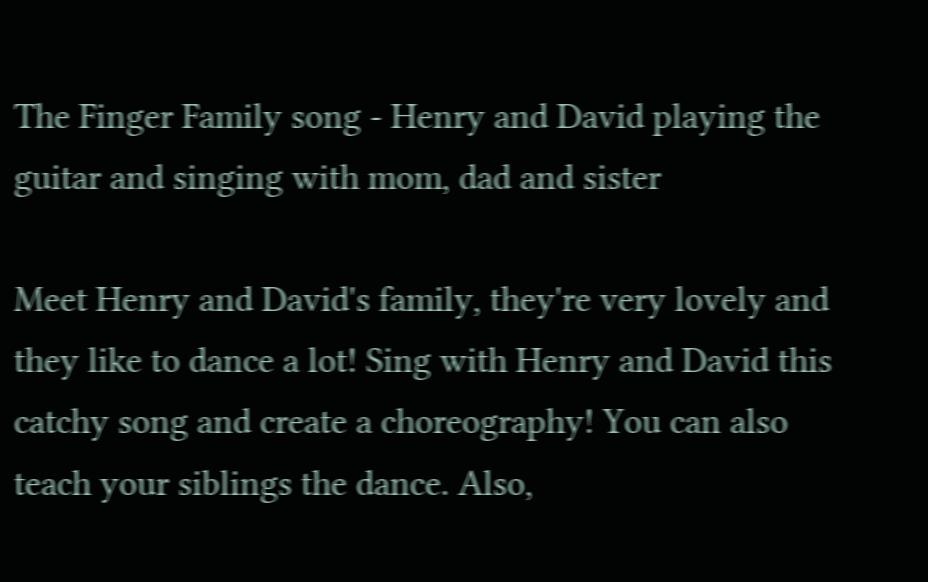The Finger Family song - Henry and David playing the guitar and singing with mom, dad and sister

Meet Henry and David's family, they're very lovely and they like to dance a lot! Sing with Henry and David this catchy song and create a choreography! You can also teach your siblings the dance. Also,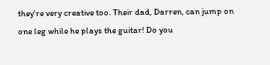they're very creative too. Their dad, Darren, can jump on one leg while he plays the guitar! Do you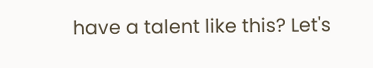have a talent like this? Let's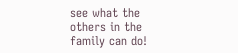see what the others in the family can do!